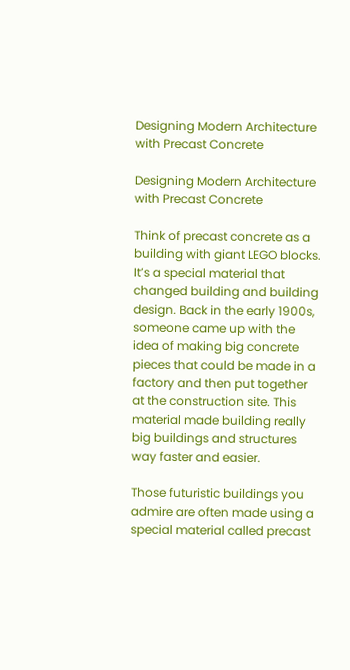Designing Modern Architecture with Precast Concrete

Designing Modern Architecture with Precast Concrete

Think of precast concrete as a building with giant LEGO blocks. It’s a special material that changed building and building design. Back in the early 1900s, someone came up with the idea of making big concrete pieces that could be made in a factory and then put together at the construction site. This material made building really big buildings and structures way faster and easier.

Those futuristic buildings you admire are often made using a special material called precast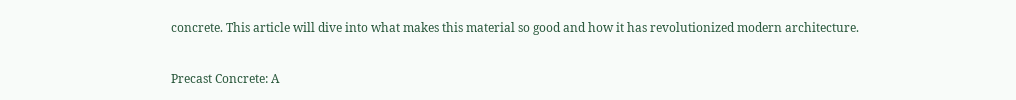concrete. This article will dive into what makes this material so good and how it has revolutionized modern architecture.

Precast Concrete: A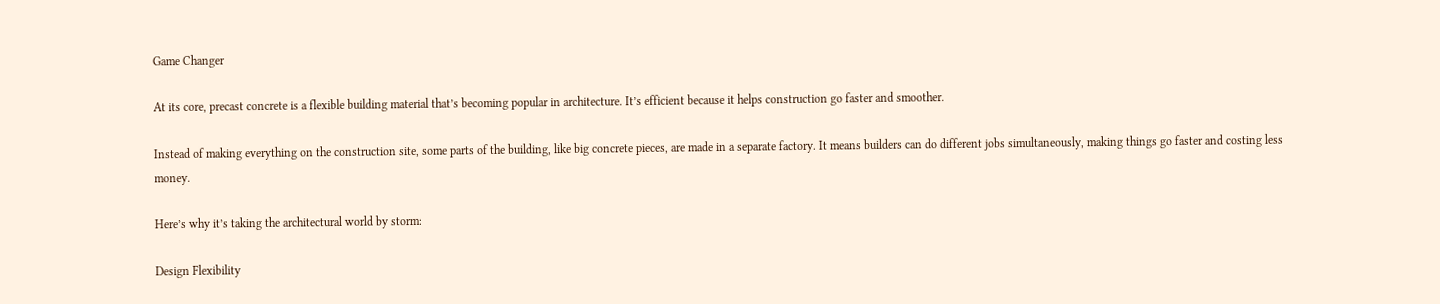Game Changer

At its core, precast concrete is a flexible building material that’s becoming popular in architecture. It’s efficient because it helps construction go faster and smoother.

Instead of making everything on the construction site, some parts of the building, like big concrete pieces, are made in a separate factory. It means builders can do different jobs simultaneously, making things go faster and costing less money.

Here’s why it’s taking the architectural world by storm:

Design Flexibility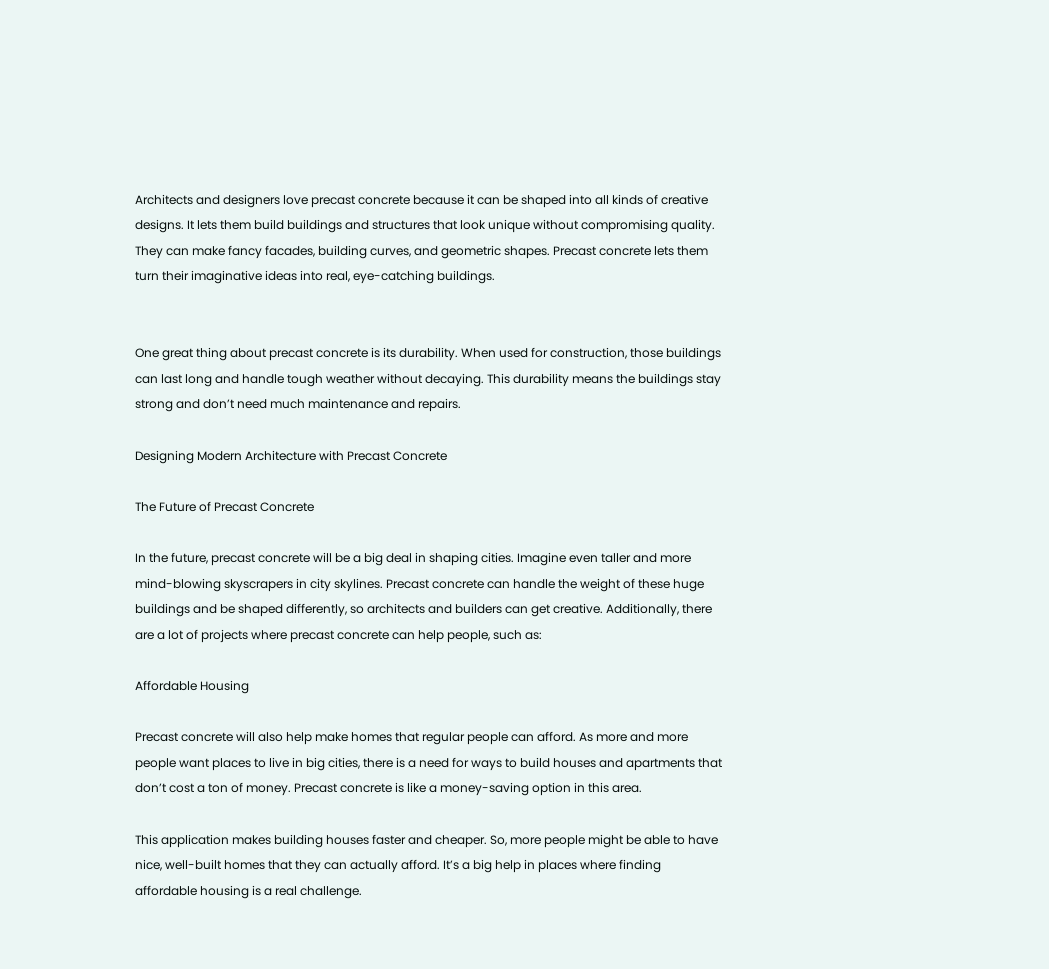Architects and designers love precast concrete because it can be shaped into all kinds of creative designs. It lets them build buildings and structures that look unique without compromising quality. They can make fancy facades, building curves, and geometric shapes. Precast concrete lets them turn their imaginative ideas into real, eye-catching buildings.


One great thing about precast concrete is its durability. When used for construction, those buildings can last long and handle tough weather without decaying. This durability means the buildings stay strong and don’t need much maintenance and repairs.

Designing Modern Architecture with Precast Concrete

The Future of Precast Concrete

In the future, precast concrete will be a big deal in shaping cities. Imagine even taller and more mind-blowing skyscrapers in city skylines. Precast concrete can handle the weight of these huge buildings and be shaped differently, so architects and builders can get creative. Additionally, there are a lot of projects where precast concrete can help people, such as:

Affordable Housing

Precast concrete will also help make homes that regular people can afford. As more and more people want places to live in big cities, there is a need for ways to build houses and apartments that don’t cost a ton of money. Precast concrete is like a money-saving option in this area.

This application makes building houses faster and cheaper. So, more people might be able to have nice, well-built homes that they can actually afford. It’s a big help in places where finding affordable housing is a real challenge.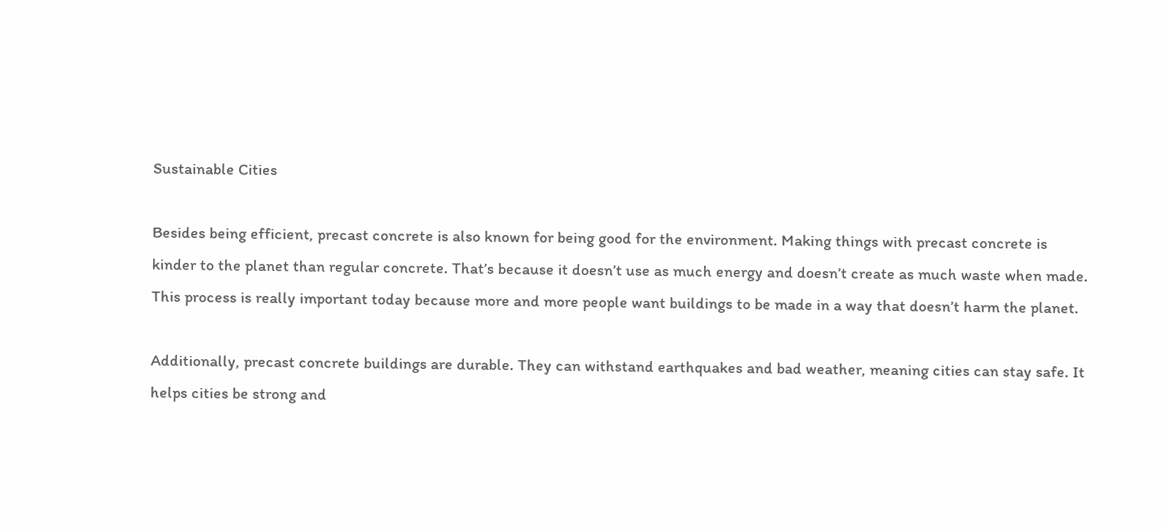Sustainable Cities

Besides being efficient, precast concrete is also known for being good for the environment. Making things with precast concrete is kinder to the planet than regular concrete. That’s because it doesn’t use as much energy and doesn’t create as much waste when made. This process is really important today because more and more people want buildings to be made in a way that doesn’t harm the planet.

Additionally, precast concrete buildings are durable. They can withstand earthquakes and bad weather, meaning cities can stay safe. It helps cities be strong and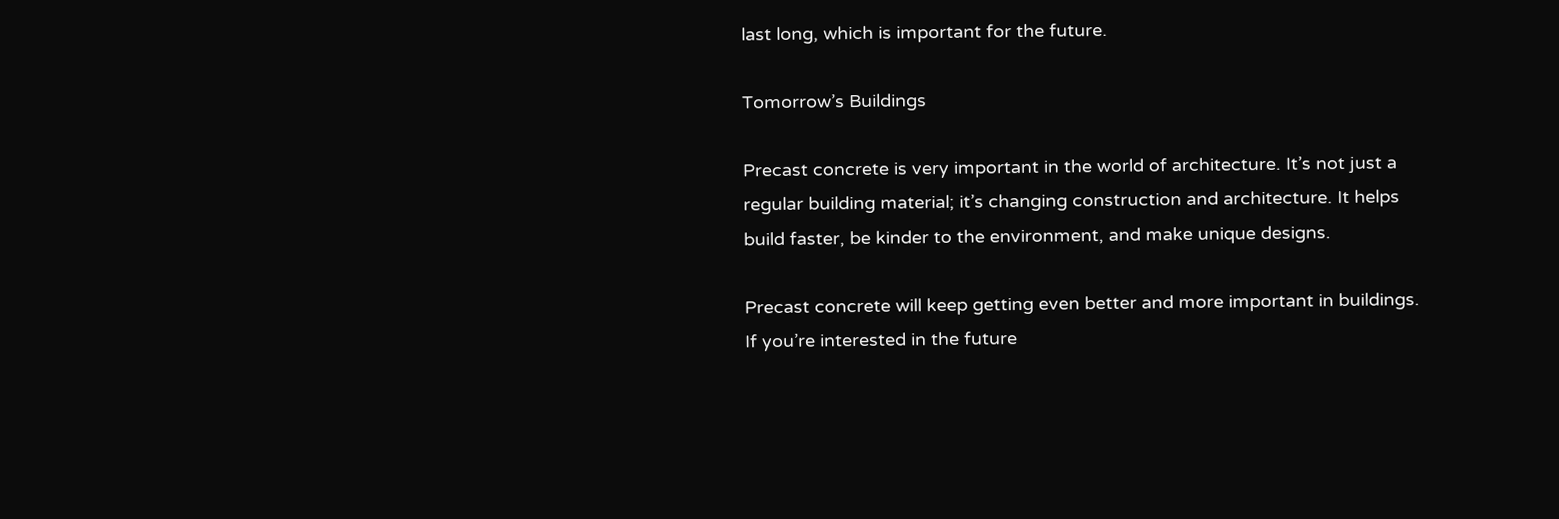last long, which is important for the future.

Tomorrow’s Buildings

Precast concrete is very important in the world of architecture. It’s not just a regular building material; it’s changing construction and architecture. It helps build faster, be kinder to the environment, and make unique designs.

Precast concrete will keep getting even better and more important in buildings. If you’re interested in the future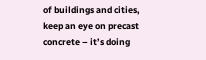of buildings and cities, keep an eye on precast concrete – it’s doing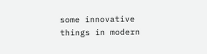some innovative things in modern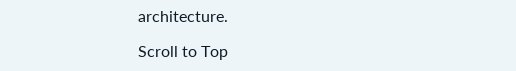architecture.

Scroll to Top